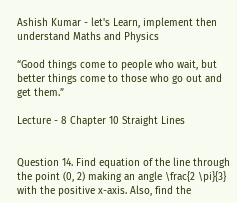Ashish Kumar - let's Learn, implement then understand Maths and Physics

“Good things come to people who wait, but better things come to those who go out and get them.”

Lecture - 8 Chapter 10 Straight Lines


Question 14. Find equation of the line through the point (0, 2) making an angle \frac{2 \pi}{3} with the positive x-axis. Also, find the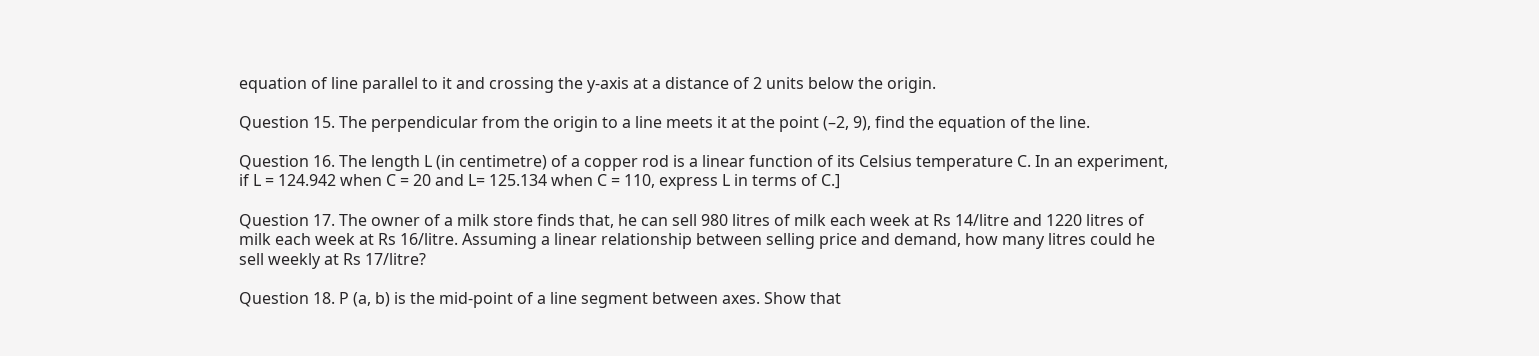equation of line parallel to it and crossing the y-axis at a distance of 2 units below the origin.

Question 15. The perpendicular from the origin to a line meets it at the point (–2, 9), find the equation of the line.

Question 16. The length L (in centimetre) of a copper rod is a linear function of its Celsius temperature C. In an experiment, if L = 124.942 when C = 20 and L= 125.134 when C = 110, express L in terms of C.]

Question 17. The owner of a milk store finds that, he can sell 980 litres of milk each week at Rs 14/litre and 1220 litres of milk each week at Rs 16/litre. Assuming a linear relationship between selling price and demand, how many litres could he sell weekly at Rs 17/litre?

Question 18. P (a, b) is the mid-point of a line segment between axes. Show that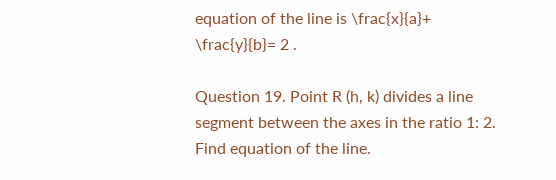equation of the line is \frac{x}{a}+ \frac{y}{b}= 2 .

Question 19. Point R (h, k) divides a line segment between the axes in the ratio 1: 2. Find equation of the line.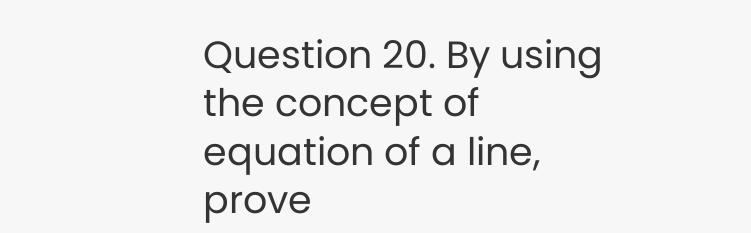Question 20. By using the concept of equation of a line, prove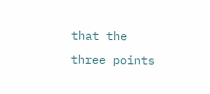that the three points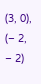(3, 0), (– 2, – 2)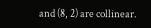and (8, 2) are collinear.